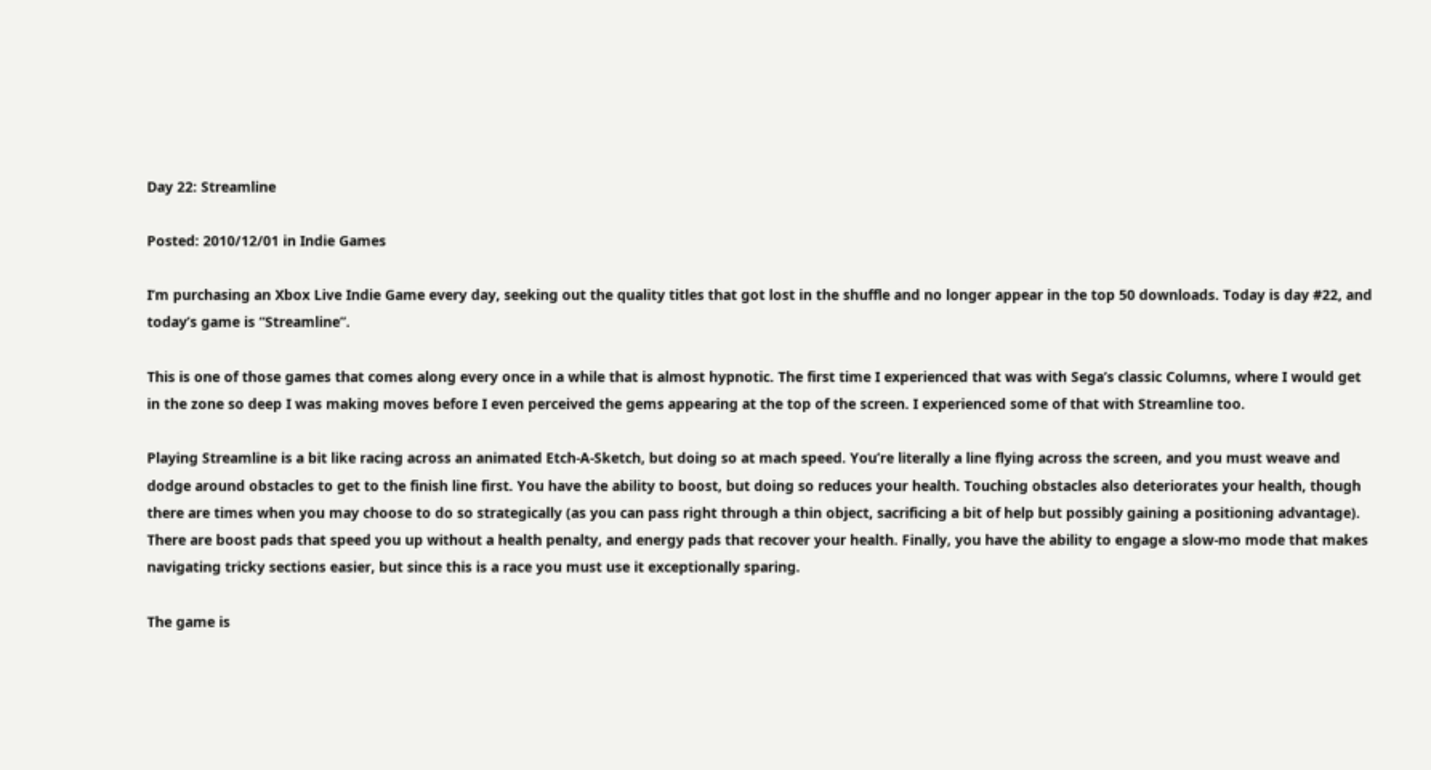Day 22: Streamline

Posted: 2010/12/01 in Indie Games

I’m purchasing an Xbox Live Indie Game every day, seeking out the quality titles that got lost in the shuffle and no longer appear in the top 50 downloads. Today is day #22, and today’s game is “Streamline”.

This is one of those games that comes along every once in a while that is almost hypnotic. The first time I experienced that was with Sega’s classic Columns, where I would get in the zone so deep I was making moves before I even perceived the gems appearing at the top of the screen. I experienced some of that with Streamline too.

Playing Streamline is a bit like racing across an animated Etch-A-Sketch, but doing so at mach speed. You’re literally a line flying across the screen, and you must weave and dodge around obstacles to get to the finish line first. You have the ability to boost, but doing so reduces your health. Touching obstacles also deteriorates your health, though there are times when you may choose to do so strategically (as you can pass right through a thin object, sacrificing a bit of help but possibly gaining a positioning advantage). There are boost pads that speed you up without a health penalty, and energy pads that recover your health. Finally, you have the ability to engage a slow-mo mode that makes navigating tricky sections easier, but since this is a race you must use it exceptionally sparing.

The game is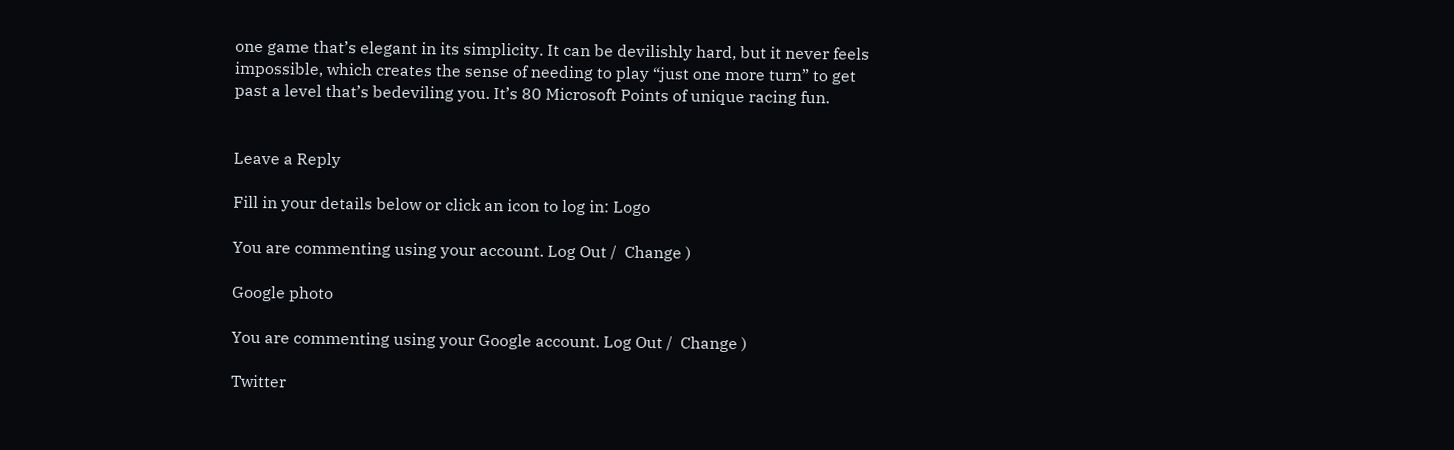one game that’s elegant in its simplicity. It can be devilishly hard, but it never feels impossible, which creates the sense of needing to play “just one more turn” to get past a level that’s bedeviling you. It’s 80 Microsoft Points of unique racing fun.


Leave a Reply

Fill in your details below or click an icon to log in: Logo

You are commenting using your account. Log Out /  Change )

Google photo

You are commenting using your Google account. Log Out /  Change )

Twitter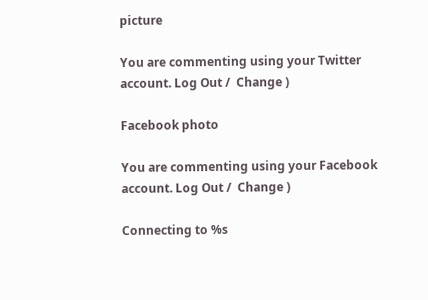picture

You are commenting using your Twitter account. Log Out /  Change )

Facebook photo

You are commenting using your Facebook account. Log Out /  Change )

Connecting to %s